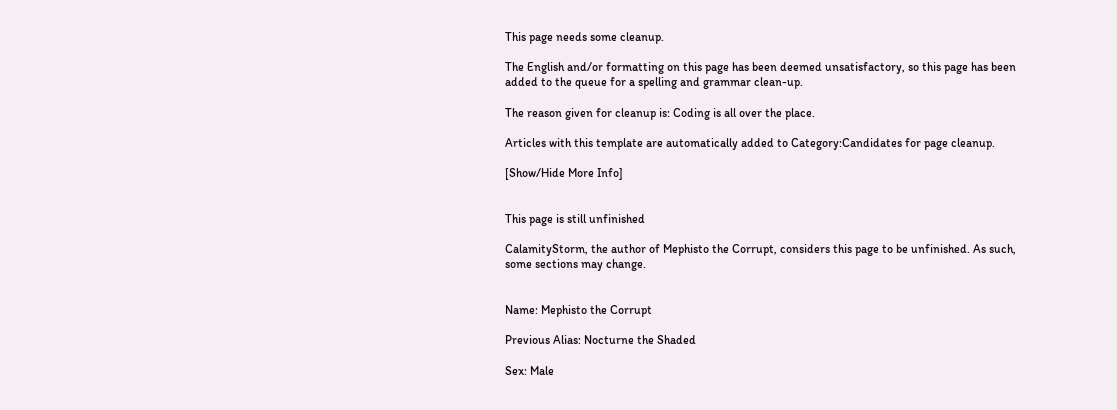This page needs some cleanup.

The English and/or formatting on this page has been deemed unsatisfactory, so this page has been added to the queue for a spelling and grammar clean-up.

The reason given for cleanup is: Coding is all over the place.

Articles with this template are automatically added to Category:Candidates for page cleanup.

[Show/Hide More Info]


This page is still unfinished

CalamityStorm, the author of Mephisto the Corrupt, considers this page to be unfinished. As such, some sections may change.


Name: Mephisto the Corrupt

Previous Alias: Nocturne the Shaded

Sex: Male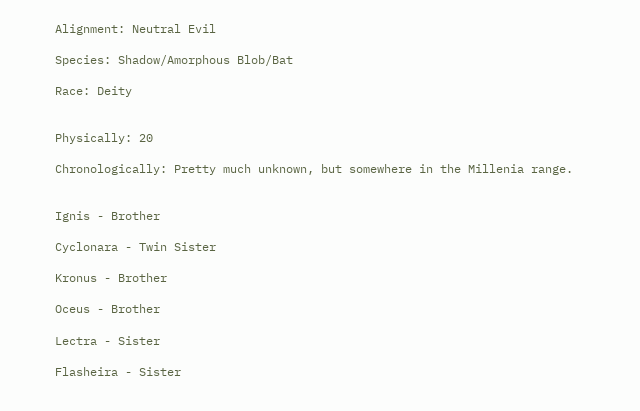Alignment: Neutral Evil

Species: Shadow/Amorphous Blob/Bat

Race: Deity


Physically: 20

Chronologically: Pretty much unknown, but somewhere in the Millenia range.


Ignis - Brother

Cyclonara - Twin Sister

Kronus - Brother

Oceus - Brother

Lectra - Sister

Flasheira - Sister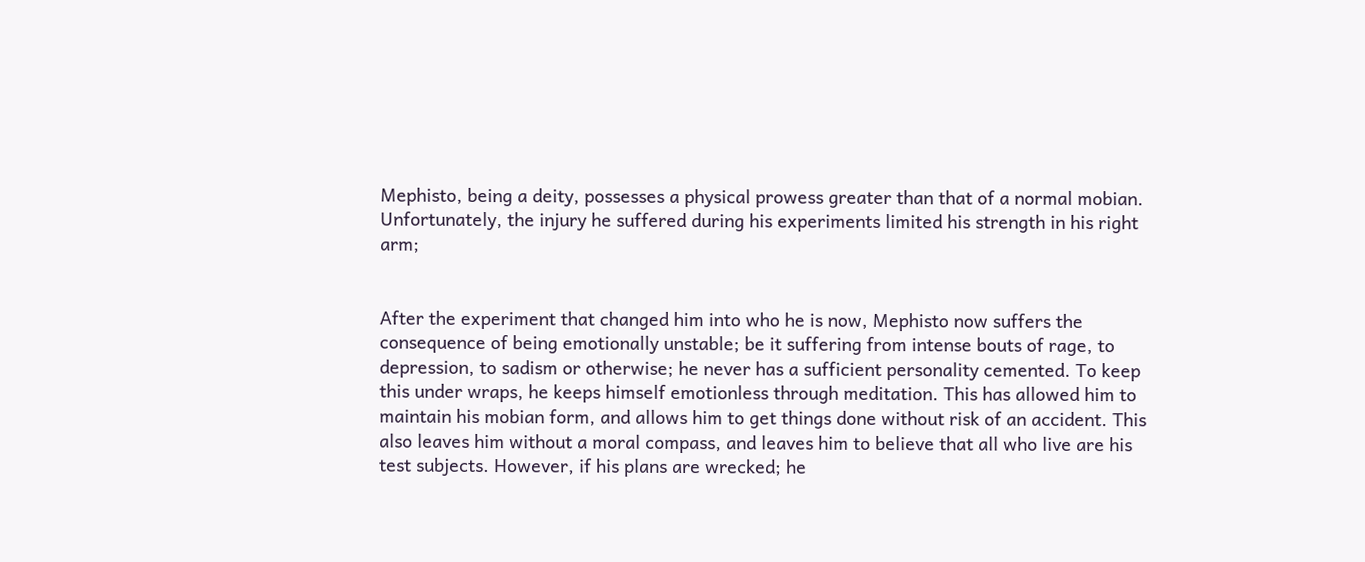Mephisto, being a deity, possesses a physical prowess greater than that of a normal mobian. Unfortunately, the injury he suffered during his experiments limited his strength in his right arm;


After the experiment that changed him into who he is now, Mephisto now suffers the consequence of being emotionally unstable; be it suffering from intense bouts of rage, to depression, to sadism or otherwise; he never has a sufficient personality cemented. To keep this under wraps, he keeps himself emotionless through meditation. This has allowed him to maintain his mobian form, and allows him to get things done without risk of an accident. This also leaves him without a moral compass, and leaves him to believe that all who live are his test subjects. However, if his plans are wrecked; he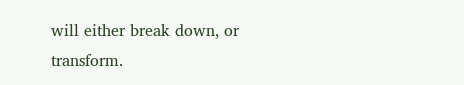will either break down, or transform.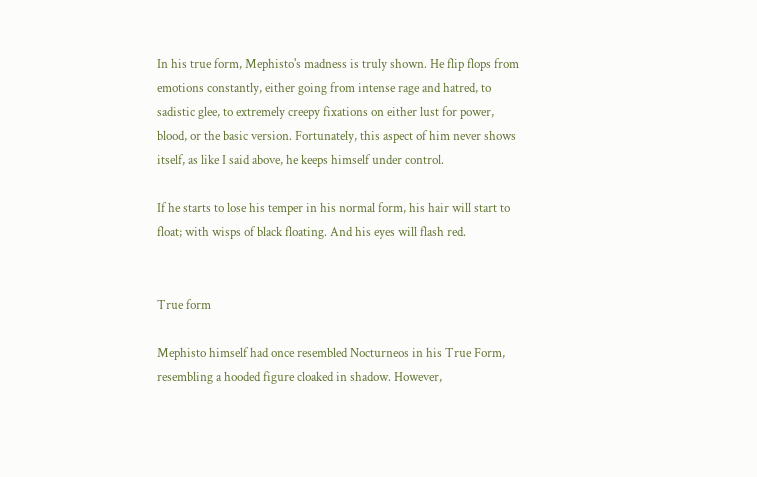In his true form, Mephisto's madness is truly shown. He flip flops from emotions constantly, either going from intense rage and hatred, to sadistic glee, to extremely creepy fixations on either lust for power, blood, or the basic version. Fortunately, this aspect of him never shows itself, as like I said above, he keeps himself under control.

If he starts to lose his temper in his normal form, his hair will start to float; with wisps of black floating. And his eyes will flash red.


True form

Mephisto himself had once resembled Nocturneos in his True Form, resembling a hooded figure cloaked in shadow. However,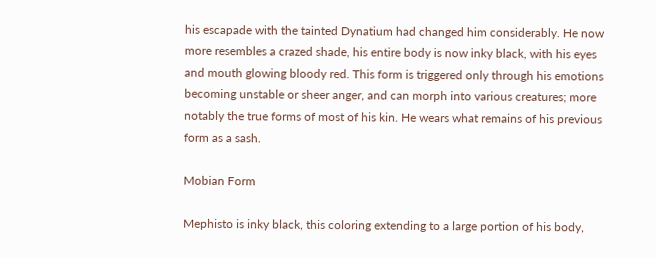his escapade with the tainted Dynatium had changed him considerably. He now more resembles a crazed shade, his entire body is now inky black, with his eyes and mouth glowing bloody red. This form is triggered only through his emotions becoming unstable or sheer anger, and can morph into various creatures; more notably the true forms of most of his kin. He wears what remains of his previous form as a sash.

Mobian Form

Mephisto is inky black, this coloring extending to a large portion of his body,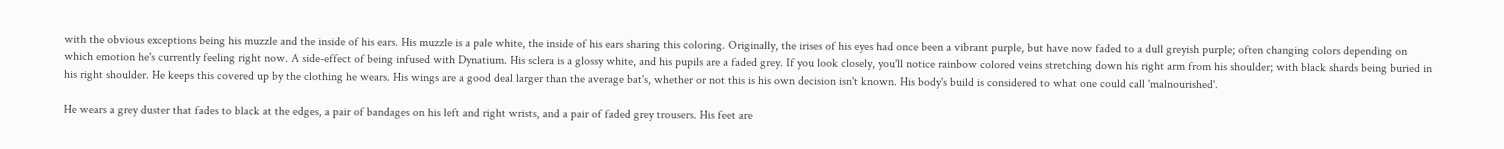with the obvious exceptions being his muzzle and the inside of his ears. His muzzle is a pale white, the inside of his ears sharing this coloring. Originally, the irises of his eyes had once been a vibrant purple, but have now faded to a dull greyish purple; often changing colors depending on which emotion he's currently feeling right now. A side-effect of being infused with Dynatium. His sclera is a glossy white, and his pupils are a faded grey. If you look closely, you'll notice rainbow colored veins stretching down his right arm from his shoulder; with black shards being buried in his right shoulder. He keeps this covered up by the clothing he wears. His wings are a good deal larger than the average bat's, whether or not this is his own decision isn't known. His body's build is considered to what one could call 'malnourished'.

He wears a grey duster that fades to black at the edges, a pair of bandages on his left and right wrists, and a pair of faded grey trousers. His feet are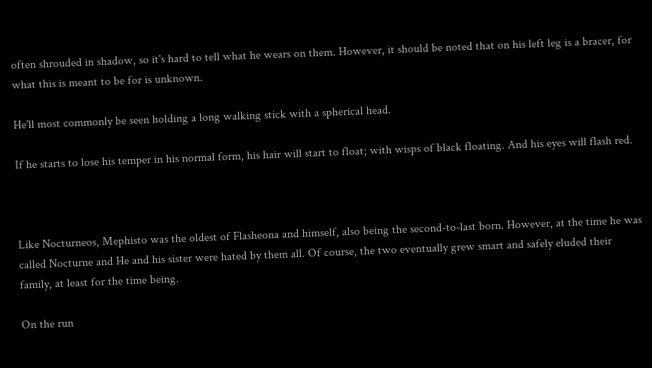often shrouded in shadow, so it's hard to tell what he wears on them. However, it should be noted that on his left leg is a bracer, for what this is meant to be for is unknown.

He'll most commonly be seen holding a long walking stick with a spherical head.

If he starts to lose his temper in his normal form, his hair will start to float; with wisps of black floating. And his eyes will flash red.



Like Nocturneos, Mephisto was the oldest of Flasheona and himself, also being the second-to-last born. However, at the time he was called Nocturne and He and his sister were hated by them all. Of course, the two eventually grew smart and safely eluded their family, at least for the time being.

On the run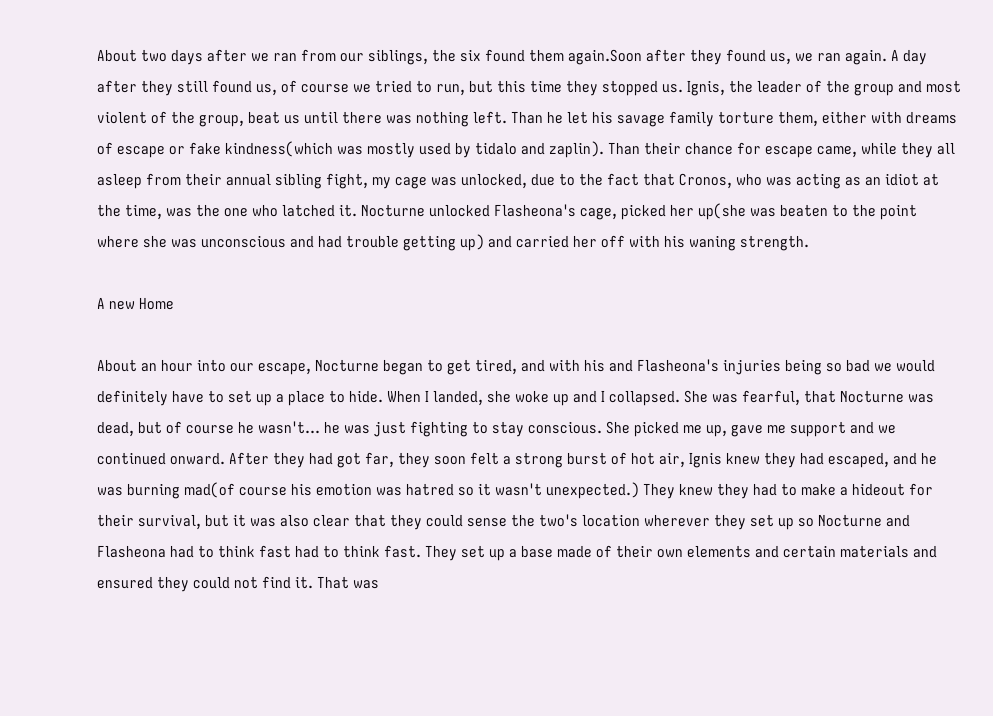About two days after we ran from our siblings, the six found them again.Soon after they found us, we ran again. A day after they still found us, of course we tried to run, but this time they stopped us. Ignis, the leader of the group and most violent of the group, beat us until there was nothing left. Than he let his savage family torture them, either with dreams of escape or fake kindness(which was mostly used by tidalo and zaplin). Than their chance for escape came, while they all asleep from their annual sibling fight, my cage was unlocked, due to the fact that Cronos, who was acting as an idiot at the time, was the one who latched it. Nocturne unlocked Flasheona's cage, picked her up(she was beaten to the point where she was unconscious and had trouble getting up) and carried her off with his waning strength.

A new Home

About an hour into our escape, Nocturne began to get tired, and with his and Flasheona's injuries being so bad we would definitely have to set up a place to hide. When I landed, she woke up and I collapsed. She was fearful, that Nocturne was dead, but of course he wasn't... he was just fighting to stay conscious. She picked me up, gave me support and we continued onward. After they had got far, they soon felt a strong burst of hot air, Ignis knew they had escaped, and he was burning mad(of course his emotion was hatred so it wasn't unexpected.) They knew they had to make a hideout for their survival, but it was also clear that they could sense the two's location wherever they set up so Nocturne and Flasheona had to think fast had to think fast. They set up a base made of their own elements and certain materials and ensured they could not find it. That was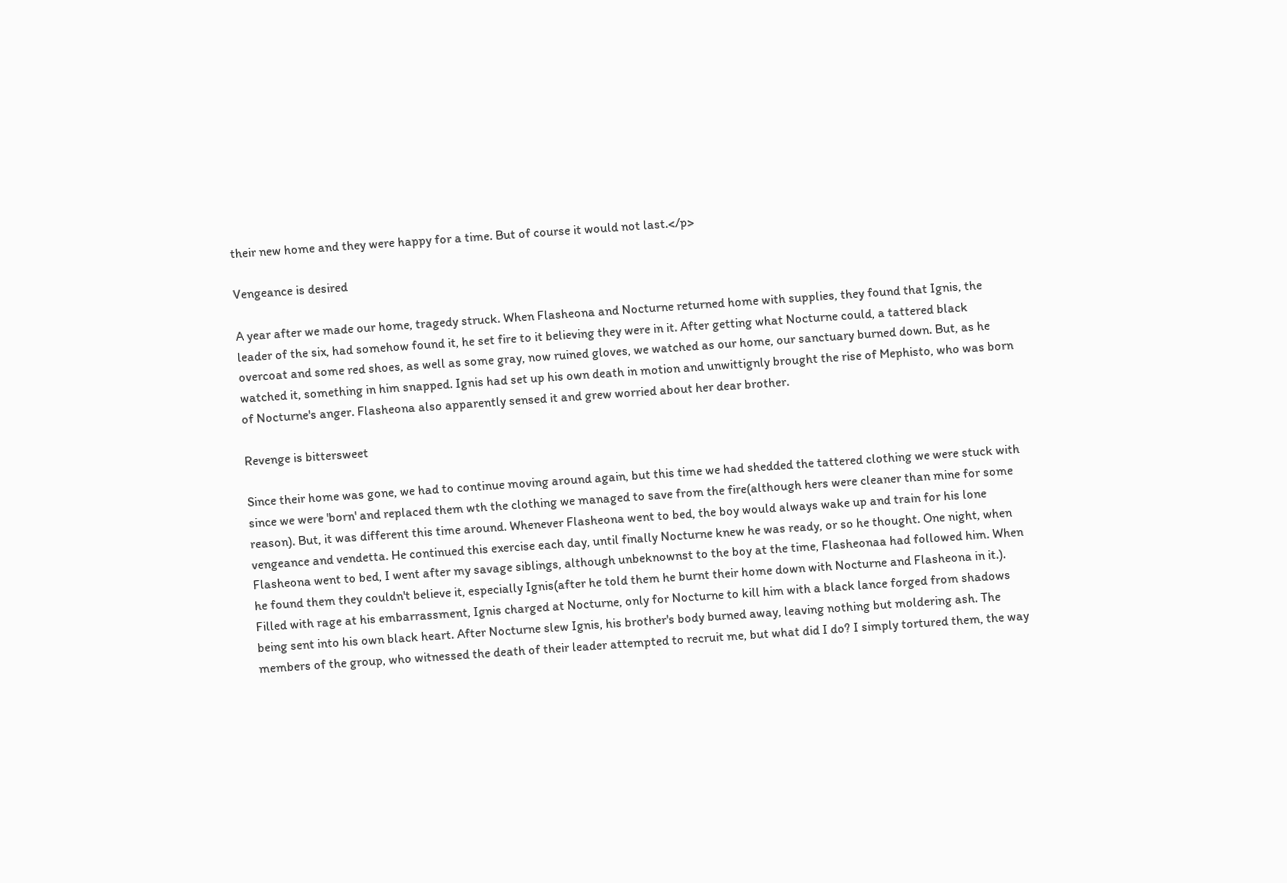their new home and they were happy for a time. But of course it would not last.</p>

Vengeance is desired

A year after we made our home, tragedy struck. When Flasheona and Nocturne returned home with supplies, they found that Ignis, the leader of the six, had somehow found it, he set fire to it believing they were in it. After getting what Nocturne could, a tattered black overcoat and some red shoes, as well as some gray, now ruined gloves, we watched as our home, our sanctuary burned down. But, as he watched it, something in him snapped. Ignis had set up his own death in motion and unwittignly brought the rise of Mephisto, who was born of Nocturne's anger. Flasheona also apparently sensed it and grew worried about her dear brother.

Revenge is bittersweet

Since their home was gone, we had to continue moving around again, but this time we had shedded the tattered clothing we were stuck with since we were 'born' and replaced them wth the clothing we managed to save from the fire(although hers were cleaner than mine for some reason). But, it was different this time around. Whenever Flasheona went to bed, the boy would always wake up and train for his lone vengeance and vendetta. He continued this exercise each day, until finally Nocturne knew he was ready, or so he thought. One night, when Flasheona went to bed, I went after my savage siblings, although unbeknownst to the boy at the time, Flasheonaa had followed him. When he found them they couldn't believe it, especially Ignis(after he told them he burnt their home down with Nocturne and Flasheona in it.). Filled with rage at his embarrassment, Ignis charged at Nocturne, only for Nocturne to kill him with a black lance forged from shadows being sent into his own black heart. After Nocturne slew Ignis, his brother's body burned away, leaving nothing but moldering ash. The members of the group, who witnessed the death of their leader attempted to recruit me, but what did I do? I simply tortured them, the way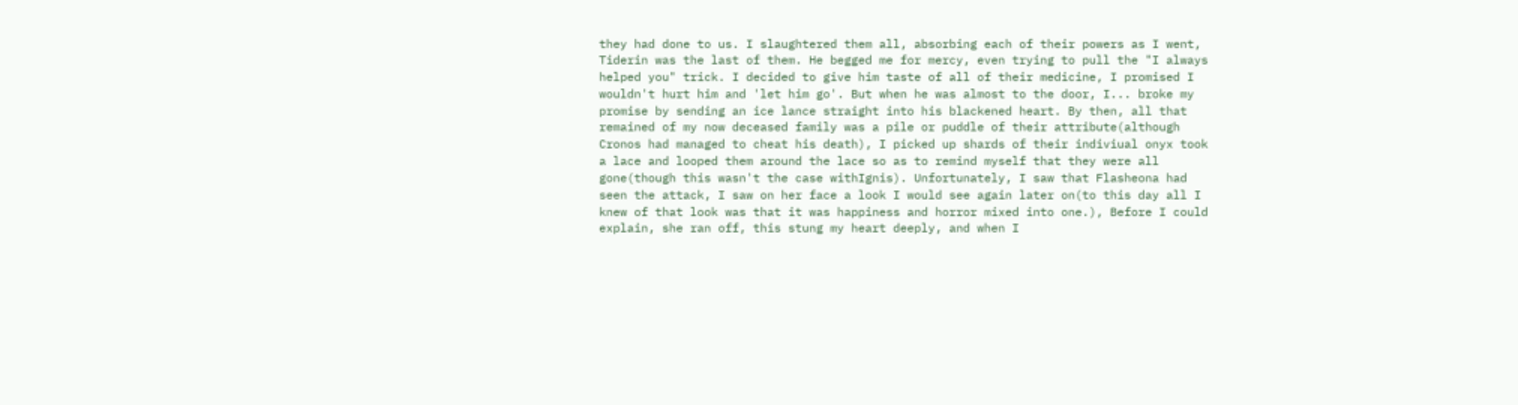they had done to us. I slaughtered them all, absorbing each of their powers as I went, Tiderin was the last of them. He begged me for mercy, even trying to pull the "I always helped you" trick. I decided to give him taste of all of their medicine, I promised I wouldn't hurt him and 'let him go'. But when he was almost to the door, I... broke my promise by sending an ice lance straight into his blackened heart. By then, all that remained of my now deceased family was a pile or puddle of their attribute(although Cronos had managed to cheat his death), I picked up shards of their indiviual onyx took a lace and looped them around the lace so as to remind myself that they were all gone(though this wasn't the case withIgnis). Unfortunately, I saw that Flasheona had seen the attack, I saw on her face a look I would see again later on(to this day all I knew of that look was that it was happiness and horror mixed into one.), Before I could explain, she ran off, this stung my heart deeply, and when I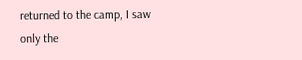returned to the camp, I saw only the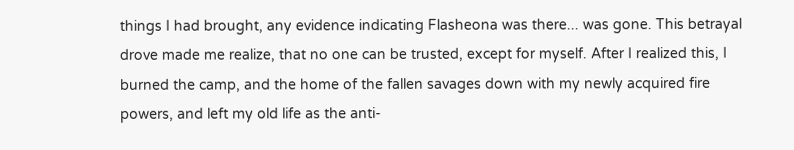things I had brought, any evidence indicating Flasheona was there... was gone. This betrayal drove made me realize, that no one can be trusted, except for myself. After I realized this, I burned the camp, and the home of the fallen savages down with my newly acquired fire powers, and left my old life as the anti-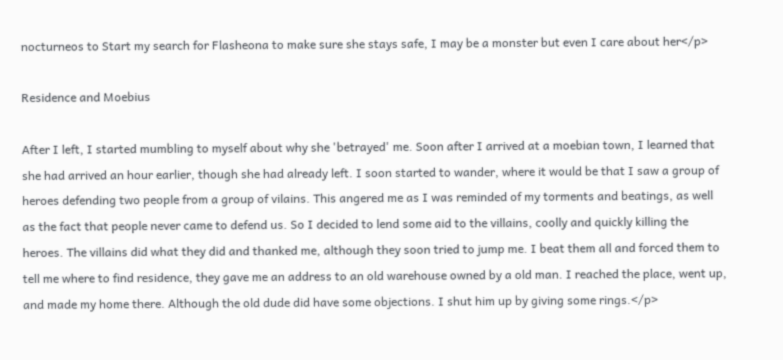nocturneos to Start my search for Flasheona to make sure she stays safe, I may be a monster but even I care about her</p>

Residence and Moebius

After I left, I started mumbling to myself about why she 'betrayed' me. Soon after I arrived at a moebian town, I learned that she had arrived an hour earlier, though she had already left. I soon started to wander, where it would be that I saw a group of heroes defending two people from a group of vilains. This angered me as I was reminded of my torments and beatings, as well as the fact that people never came to defend us. So I decided to lend some aid to the villains, coolly and quickly killing the heroes. The villains did what they did and thanked me, although they soon tried to jump me. I beat them all and forced them to tell me where to find residence, they gave me an address to an old warehouse owned by a old man. I reached the place, went up, and made my home there. Although the old dude did have some objections. I shut him up by giving some rings.</p>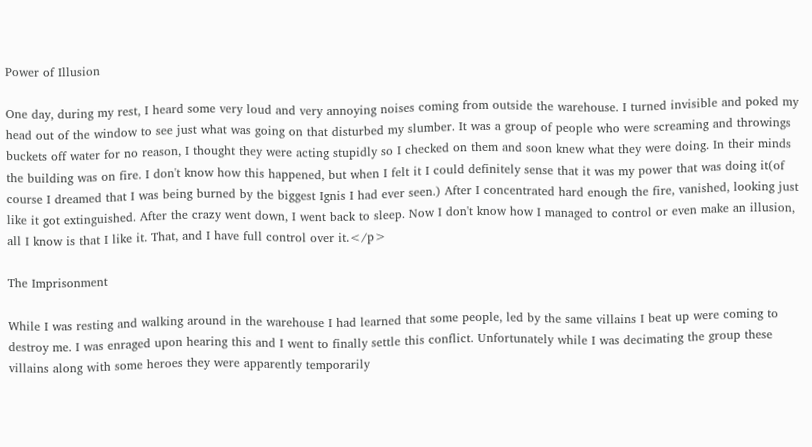Power of Illusion

One day, during my rest, I heard some very loud and very annoying noises coming from outside the warehouse. I turned invisible and poked my head out of the window to see just what was going on that disturbed my slumber. It was a group of people who were screaming and throwings buckets off water for no reason, I thought they were acting stupidly so I checked on them and soon knew what they were doing. In their minds the building was on fire. I don't know how this happened, but when I felt it I could definitely sense that it was my power that was doing it(of course I dreamed that I was being burned by the biggest Ignis I had ever seen.) After I concentrated hard enough the fire, vanished, looking just like it got extinguished. After the crazy went down, I went back to sleep. Now I don't know how I managed to control or even make an illusion, all I know is that I like it. That, and I have full control over it.</p>

The Imprisonment

While I was resting and walking around in the warehouse I had learned that some people, led by the same villains I beat up were coming to destroy me. I was enraged upon hearing this and I went to finally settle this conflict. Unfortunately while I was decimating the group these villains along with some heroes they were apparently temporarily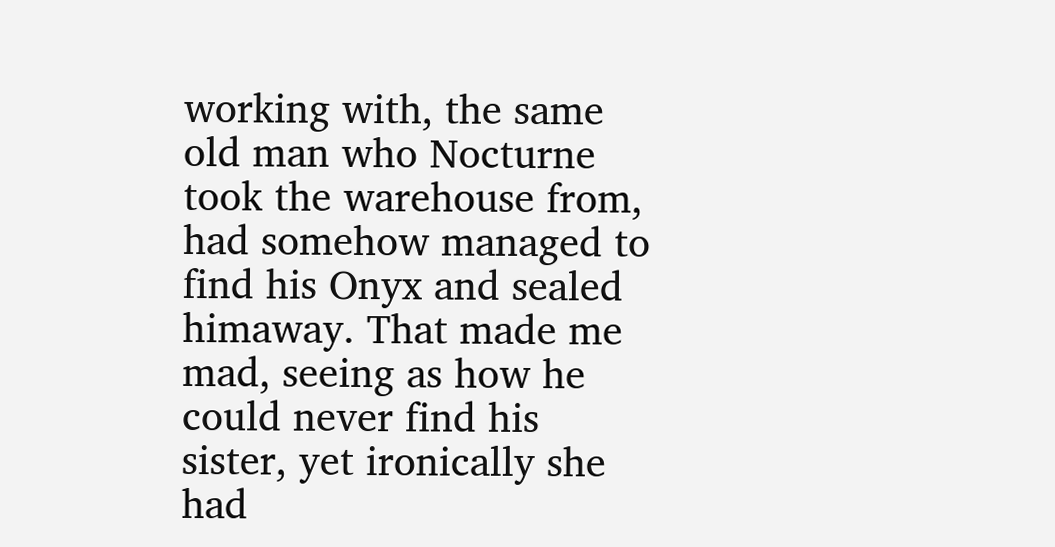working with, the same old man who Nocturne took the warehouse from, had somehow managed to find his Onyx and sealed himaway. That made me mad, seeing as how he could never find his sister, yet ironically she had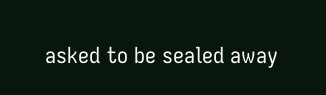asked to be sealed away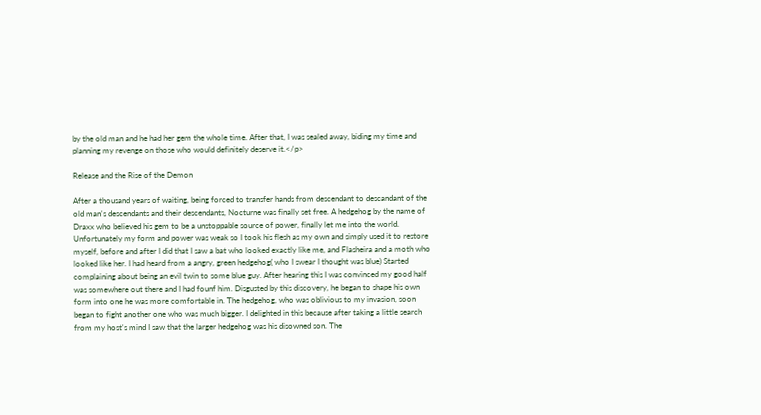by the old man and he had her gem the whole time. After that, I was sealed away, biding my time and planning my revenge on those who would definitely deserve it.</p>

Release and the Rise of the Demon

After a thousand years of waiting, being forced to transfer hands from descendant to descandant of the old man's descendants and their descendants, Nocturne was finally set free. A hedgehog by the name of Draxx who believed his gem to be a unstoppable source of power, finally let me into the world. Unfortunately my form and power was weak so I took his flesh as my own and simply used it to restore myself, before and after I did that I saw a bat who looked exactly like me, and Flasheira and a moth who looked like her. I had heard from a angry, green hedgehog( who I swear I thought was blue) Started complaining about being an evil twin to some blue guy. After hearing this I was convinced my good half was somewhere out there and I had founf him. Disgusted by this discovery, he began to shape his own form into one he was more comfortable in. The hedgehog, who was oblivious to my invasion, soon began to fight another one who was much bigger. I delighted in this because after taking a little search from my host's mind I saw that the larger hedgehog was his disowned son. The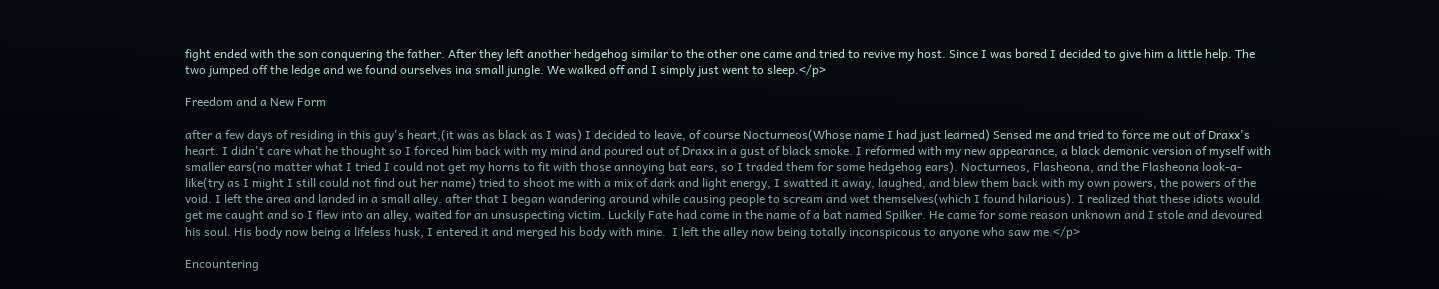fight ended with the son conquering the father. After they left another hedgehog similar to the other one came and tried to revive my host. Since I was bored I decided to give him a little help. The two jumped off the ledge and we found ourselves ina small jungle. We walked off and I simply just went to sleep.</p>

Freedom and a New Form

after a few days of residing in this guy's heart,(it was as black as I was) I decided to leave, of course Nocturneos(Whose name I had just learned) Sensed me and tried to force me out of Draxx's heart. I didn't care what he thought so I forced him back with my mind and poured out of Draxx in a gust of black smoke. I reformed with my new appearance, a black demonic version of myself with smaller ears(no matter what I tried I could not get my horns to fit with those annoying bat ears, so I traded them for some hedgehog ears). Nocturneos, Flasheona, and the Flasheona look-a-like(try as I might I still could not find out her name) tried to shoot me with a mix of dark and light energy, I swatted it away, laughed, and blew them back with my own powers, the powers of the void. I left the area and landed in a small alley. after that I began wandering around while causing people to scream and wet themselves(which I found hilarious). I realized that these idiots would get me caught and so I flew into an alley, waited for an unsuspecting victim. Luckily Fate had come in the name of a bat named Spilker. He came for some reason unknown and I stole and devoured his soul. His body now being a lifeless husk, I entered it and merged his body with mine.  I left the alley now being totally inconspicous to anyone who saw me.</p>

Encountering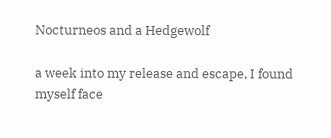Nocturneos and a Hedgewolf

a week into my release and escape, I found myself face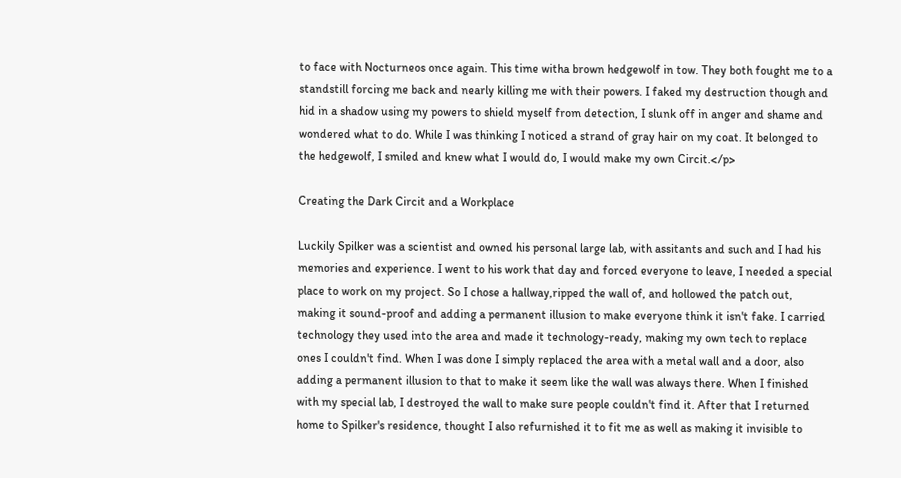to face with Nocturneos once again. This time witha brown hedgewolf in tow. They both fought me to a standstill forcing me back and nearly killing me with their powers. I faked my destruction though and hid in a shadow using my powers to shield myself from detection, I slunk off in anger and shame and wondered what to do. While I was thinking I noticed a strand of gray hair on my coat. It belonged to the hedgewolf, I smiled and knew what I would do, I would make my own Circit.</p>

Creating the Dark Circit and a Workplace

Luckily Spilker was a scientist and owned his personal large lab, with assitants and such and I had his memories and experience. I went to his work that day and forced everyone to leave, I needed a special place to work on my project. So I chose a hallway,ripped the wall of, and hollowed the patch out, making it sound-proof and adding a permanent illusion to make everyone think it isn't fake. I carried technology they used into the area and made it technology-ready, making my own tech to replace ones I couldn't find. When I was done I simply replaced the area with a metal wall and a door, also adding a permanent illusion to that to make it seem like the wall was always there. When I finished with my special lab, I destroyed the wall to make sure people couldn't find it. After that I returned home to Spilker's residence, thought I also refurnished it to fit me as well as making it invisible to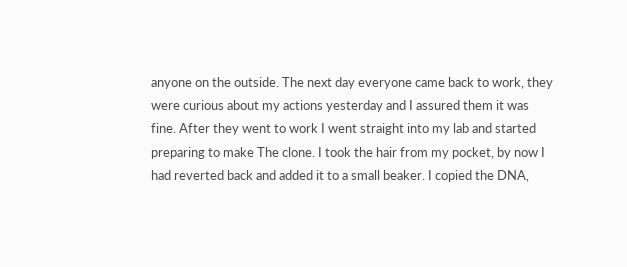anyone on the outside. The next day everyone came back to work, they were curious about my actions yesterday and I assured them it was fine. After they went to work I went straight into my lab and started preparing to make The clone. I took the hair from my pocket, by now I had reverted back and added it to a small beaker. I copied the DNA,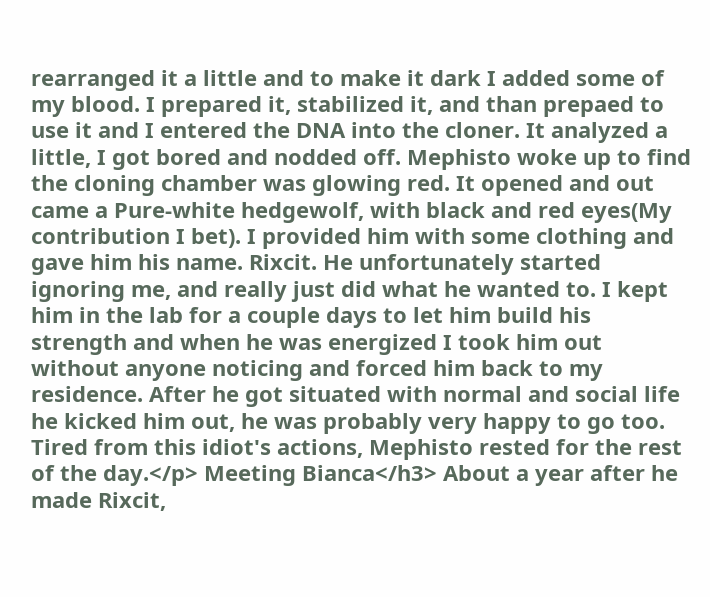rearranged it a little and to make it dark I added some of my blood. I prepared it, stabilized it, and than prepaed to use it and I entered the DNA into the cloner. It analyzed a little, I got bored and nodded off. Mephisto woke up to find the cloning chamber was glowing red. It opened and out came a Pure-white hedgewolf, with black and red eyes(My contribution I bet). I provided him with some clothing and gave him his name. Rixcit. He unfortunately started ignoring me, and really just did what he wanted to. I kept him in the lab for a couple days to let him build his strength and when he was energized I took him out without anyone noticing and forced him back to my residence. After he got situated with normal and social life he kicked him out, he was probably very happy to go too. Tired from this idiot's actions, Mephisto rested for the rest of the day.</p> Meeting Bianca</h3> About a year after he made Rixcit,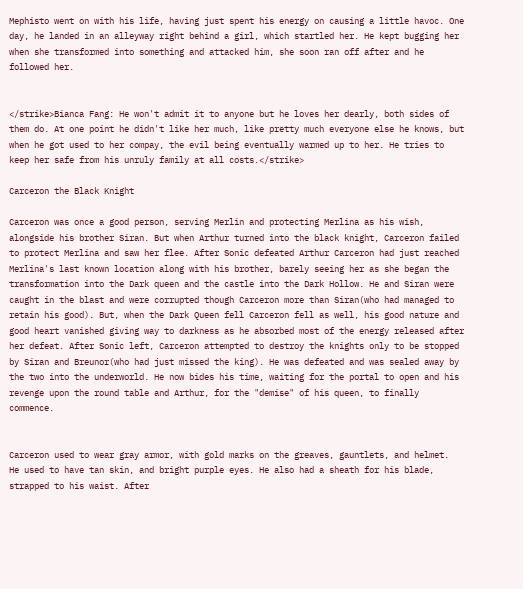Mephisto went on with his life, having just spent his energy on causing a little havoc. One day, he landed in an alleyway right behind a girl, which startled her. He kept bugging her when she transformed into something and attacked him, she soon ran off after and he followed her.


</strike>Bianca Fang: He won't admit it to anyone but he loves her dearly, both sides of them do. At one point he didn't like her much, like pretty much everyone else he knows, but when he got used to her compay, the evil being eventually warmed up to her. He tries to keep her safe from his unruly family at all costs.</strike>

Carceron the Black Knight

Carceron was once a good person, serving Merlin and protecting Merlina as his wish, alongside his brother Siran. But when Arthur turned into the black knight, Carceron failed to protect Merlina and saw her flee. After Sonic defeated Arthur Carceron had just reached Merlina's last known location along with his brother, barely seeing her as she began the transformation into the Dark queen and the castle into the Dark Hollow. He and Siran were caught in the blast and were corrupted though Carceron more than Siran(who had managed to retain his good). But, when the Dark Queen fell Carceron fell as well, his good nature and good heart vanished giving way to darkness as he absorbed most of the energy released after her defeat. After Sonic left, Carceron attempted to destroy the knights only to be stopped by Siran and Breunor(who had just missed the king). He was defeated and was sealed away by the two into the underworld. He now bides his time, waiting for the portal to open and his revenge upon the round table and Arthur, for the "demise" of his queen, to finally commence.


Carceron used to wear gray armor, with gold marks on the greaves, gauntlets, and helmet.  He used to have tan skin, and bright purple eyes. He also had a sheath for his blade, strapped to his waist. After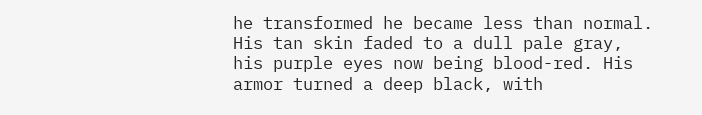he transformed he became less than normal. His tan skin faded to a dull pale gray, his purple eyes now being blood-red. His armor turned a deep black, with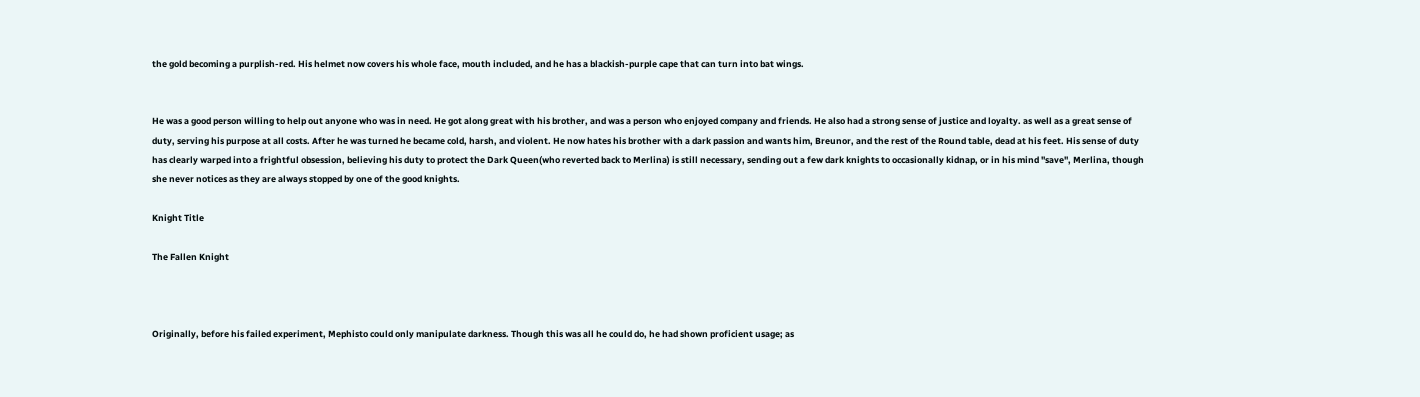the gold becoming a purplish-red. His helmet now covers his whole face, mouth included, and he has a blackish-purple cape that can turn into bat wings.


He was a good person willing to help out anyone who was in need. He got along great with his brother, and was a person who enjoyed company and friends. He also had a strong sense of justice and loyalty. as well as a great sense of duty, serving his purpose at all costs. After he was turned he became cold, harsh, and violent. He now hates his brother with a dark passion and wants him, Breunor, and the rest of the Round table, dead at his feet. His sense of duty has clearly warped into a frightful obsession, believing his duty to protect the Dark Queen(who reverted back to Merlina) is still necessary, sending out a few dark knights to occasionally kidnap, or in his mind "save", Merlina, though she never notices as they are always stopped by one of the good knights.

Knight Title

The Fallen Knight



Originally, before his failed experiment, Mephisto could only manipulate darkness. Though this was all he could do, he had shown proficient usage; as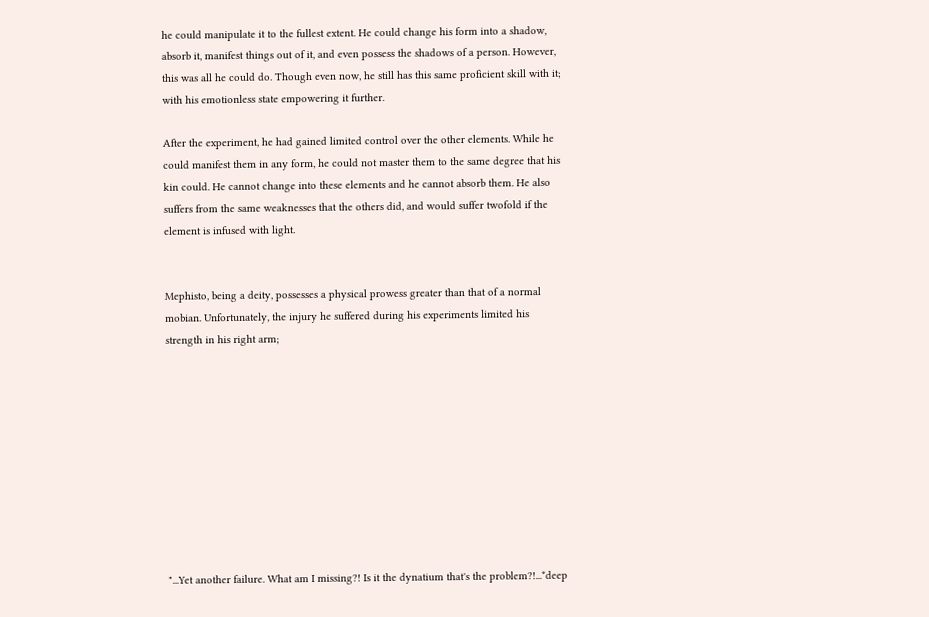he could manipulate it to the fullest extent. He could change his form into a shadow, absorb it, manifest things out of it, and even possess the shadows of a person. However, this was all he could do. Though even now, he still has this same proficient skill with it; with his emotionless state empowering it further.

After the experiment, he had gained limited control over the other elements. While he could manifest them in any form, he could not master them to the same degree that his kin could. He cannot change into these elements and he cannot absorb them. He also suffers from the same weaknesses that the others did, and would suffer twofold if the element is infused with light.


Mephisto, being a deity, possesses a physical prowess greater than that of a normal mobian. Unfortunately, the injury he suffered during his experiments limited his strength in his right arm;










"...Yet another failure. What am I missing?! Is it the dynatium that's the problem?!...*deep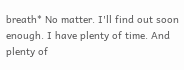breath* No matter. I'll find out soon enough. I have plenty of time. And plenty of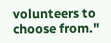volunteers to choose from."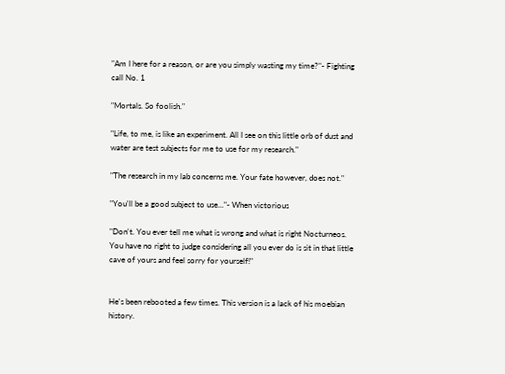"Am I here for a reason, or are you simply wasting my time?"- Fighting call No. 1

"Mortals. So foolish."

"Life, to me, is like an experiment. All I see on this little orb of dust and water are test subjects for me to use for my research."

"The research in my lab concerns me. Your fate however, does not."

"You'll be a good subject to use..."- When victorious

"Don't. You ever tell me what is wrong and what is right Nocturneos. You have no right to judge considering all you ever do is sit in that little cave of yours and feel sorry for yourself!"


He's been rebooted a few times. This version is a lack of his moebian history.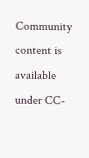Community content is available under CC-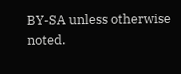BY-SA unless otherwise noted.